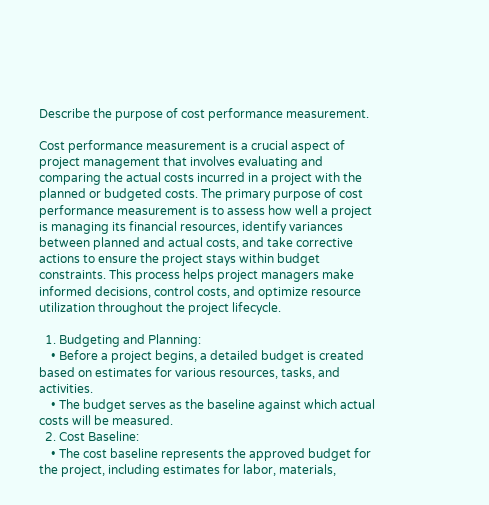Describe the purpose of cost performance measurement.

Cost performance measurement is a crucial aspect of project management that involves evaluating and comparing the actual costs incurred in a project with the planned or budgeted costs. The primary purpose of cost performance measurement is to assess how well a project is managing its financial resources, identify variances between planned and actual costs, and take corrective actions to ensure the project stays within budget constraints. This process helps project managers make informed decisions, control costs, and optimize resource utilization throughout the project lifecycle.

  1. Budgeting and Planning:
    • Before a project begins, a detailed budget is created based on estimates for various resources, tasks, and activities.
    • The budget serves as the baseline against which actual costs will be measured.
  2. Cost Baseline:
    • The cost baseline represents the approved budget for the project, including estimates for labor, materials,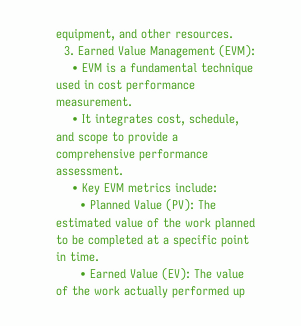equipment, and other resources.
  3. Earned Value Management (EVM):
    • EVM is a fundamental technique used in cost performance measurement.
    • It integrates cost, schedule, and scope to provide a comprehensive performance assessment.
    • Key EVM metrics include:
      • Planned Value (PV): The estimated value of the work planned to be completed at a specific point in time.
      • Earned Value (EV): The value of the work actually performed up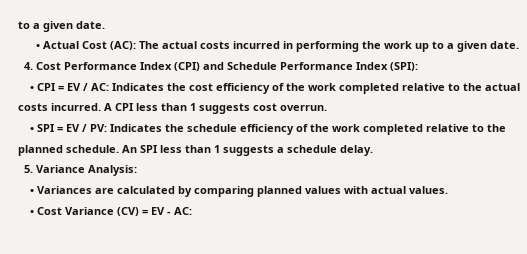to a given date.
      • Actual Cost (AC): The actual costs incurred in performing the work up to a given date.
  4. Cost Performance Index (CPI) and Schedule Performance Index (SPI):
    • CPI = EV / AC: Indicates the cost efficiency of the work completed relative to the actual costs incurred. A CPI less than 1 suggests cost overrun.
    • SPI = EV / PV: Indicates the schedule efficiency of the work completed relative to the planned schedule. An SPI less than 1 suggests a schedule delay.
  5. Variance Analysis:
    • Variances are calculated by comparing planned values with actual values.
    • Cost Variance (CV) = EV - AC: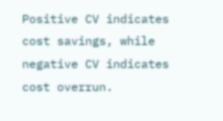Positive CV indicates cost savings, while negative CV indicates cost overrun.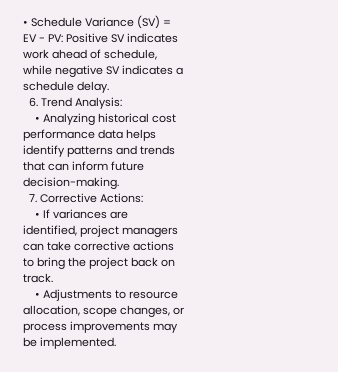• Schedule Variance (SV) = EV - PV: Positive SV indicates work ahead of schedule, while negative SV indicates a schedule delay.
  6. Trend Analysis:
    • Analyzing historical cost performance data helps identify patterns and trends that can inform future decision-making.
  7. Corrective Actions:
    • If variances are identified, project managers can take corrective actions to bring the project back on track.
    • Adjustments to resource allocation, scope changes, or process improvements may be implemented.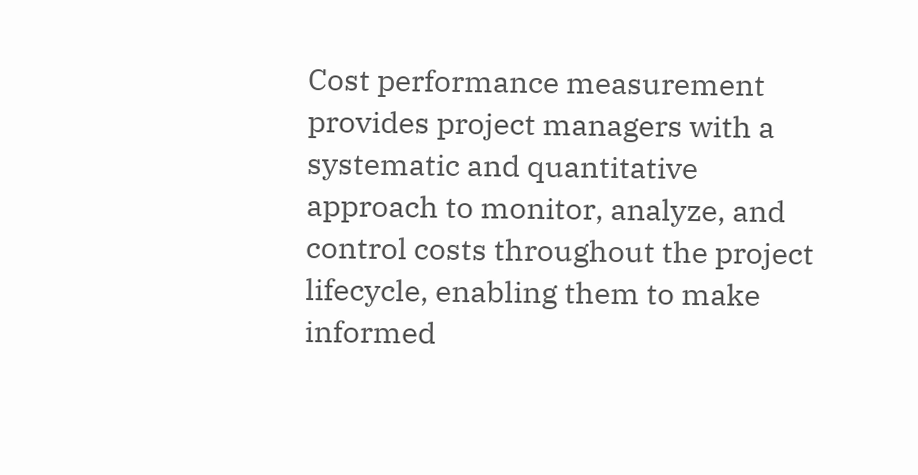Cost performance measurement provides project managers with a systematic and quantitative approach to monitor, analyze, and control costs throughout the project lifecycle, enabling them to make informed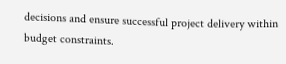decisions and ensure successful project delivery within budget constraints.